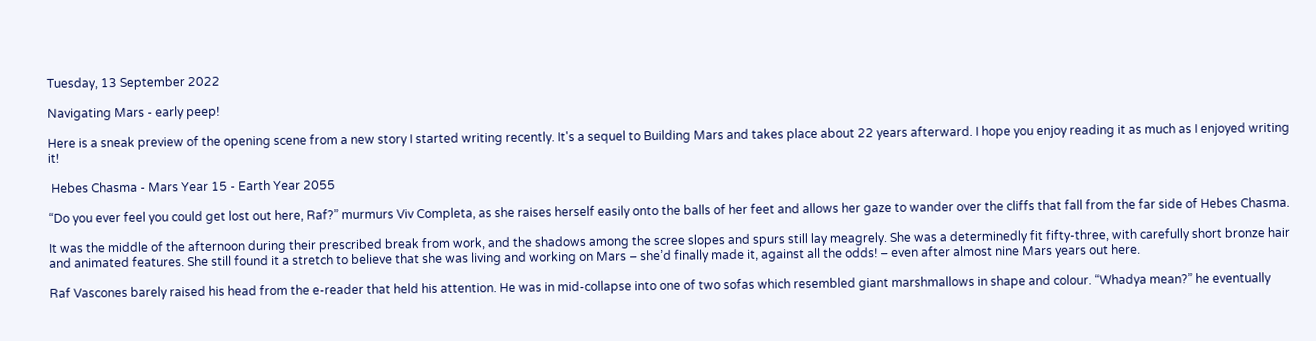Tuesday, 13 September 2022

Navigating Mars - early peep!

Here is a sneak preview of the opening scene from a new story I started writing recently. It's a sequel to Building Mars and takes place about 22 years afterward. I hope you enjoy reading it as much as I enjoyed writing it!

 Hebes Chasma - Mars Year 15 - Earth Year 2055

“Do you ever feel you could get lost out here, Raf?” murmurs Viv Completa, as she raises herself easily onto the balls of her feet and allows her gaze to wander over the cliffs that fall from the far side of Hebes Chasma.

It was the middle of the afternoon during their prescribed break from work, and the shadows among the scree slopes and spurs still lay meagrely. She was a determinedly fit fifty-three, with carefully short bronze hair and animated features. She still found it a stretch to believe that she was living and working on Mars – she’d finally made it, against all the odds! – even after almost nine Mars years out here.

Raf Vascones barely raised his head from the e-reader that held his attention. He was in mid-collapse into one of two sofas which resembled giant marshmallows in shape and colour. “Whadya mean?” he eventually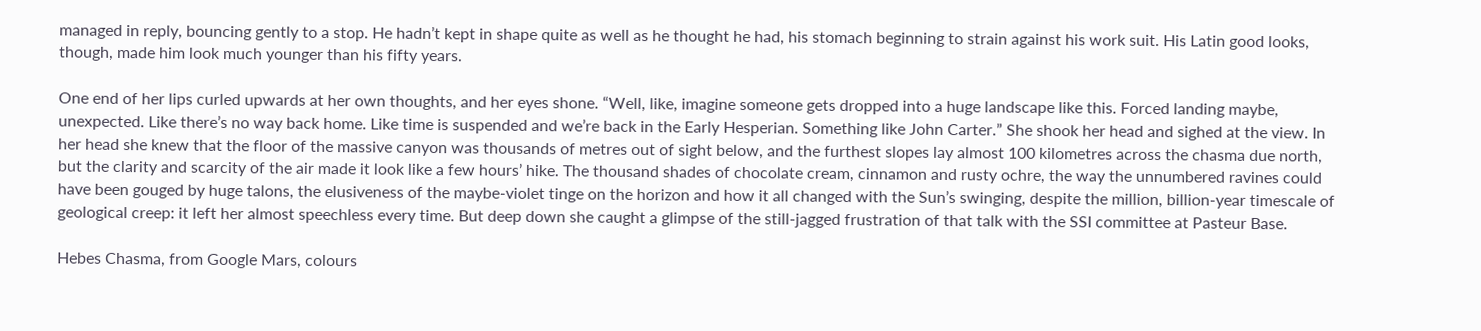managed in reply, bouncing gently to a stop. He hadn’t kept in shape quite as well as he thought he had, his stomach beginning to strain against his work suit. His Latin good looks, though, made him look much younger than his fifty years.

One end of her lips curled upwards at her own thoughts, and her eyes shone. “Well, like, imagine someone gets dropped into a huge landscape like this. Forced landing maybe, unexpected. Like there’s no way back home. Like time is suspended and we’re back in the Early Hesperian. Something like John Carter.” She shook her head and sighed at the view. In her head she knew that the floor of the massive canyon was thousands of metres out of sight below, and the furthest slopes lay almost 100 kilometres across the chasma due north, but the clarity and scarcity of the air made it look like a few hours’ hike. The thousand shades of chocolate cream, cinnamon and rusty ochre, the way the unnumbered ravines could have been gouged by huge talons, the elusiveness of the maybe-violet tinge on the horizon and how it all changed with the Sun’s swinging, despite the million, billion-year timescale of geological creep: it left her almost speechless every time. But deep down she caught a glimpse of the still-jagged frustration of that talk with the SSI committee at Pasteur Base.

Hebes Chasma, from Google Mars, colours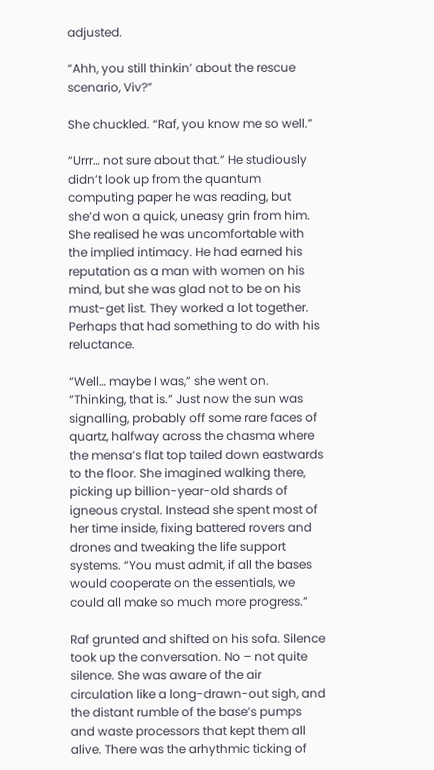adjusted.

“Ahh, you still thinkin’ about the rescue scenario, Viv?”

She chuckled. “Raf, you know me so well.”

“Urrr… not sure about that.” He studiously didn’t look up from the quantum computing paper he was reading, but she’d won a quick, uneasy grin from him. She realised he was uncomfortable with the implied intimacy. He had earned his reputation as a man with women on his mind, but she was glad not to be on his must-get list. They worked a lot together. Perhaps that had something to do with his reluctance.

“Well… maybe I was,” she went on. “Thinking, that is.” Just now the sun was signalling, probably off some rare faces of quartz, halfway across the chasma where the mensa’s flat top tailed down eastwards to the floor. She imagined walking there, picking up billion-year-old shards of igneous crystal. Instead she spent most of her time inside, fixing battered rovers and drones and tweaking the life support systems. “You must admit, if all the bases would cooperate on the essentials, we could all make so much more progress.”

Raf grunted and shifted on his sofa. Silence took up the conversation. No – not quite silence. She was aware of the air circulation like a long-drawn-out sigh, and the distant rumble of the base’s pumps and waste processors that kept them all alive. There was the arhythmic ticking of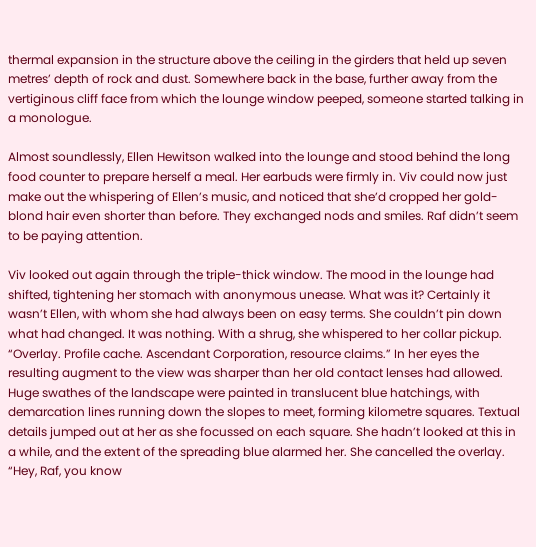thermal expansion in the structure above the ceiling in the girders that held up seven metres’ depth of rock and dust. Somewhere back in the base, further away from the vertiginous cliff face from which the lounge window peeped, someone started talking in a monologue.

Almost soundlessly, Ellen Hewitson walked into the lounge and stood behind the long food counter to prepare herself a meal. Her earbuds were firmly in. Viv could now just make out the whispering of Ellen’s music, and noticed that she’d cropped her gold-blond hair even shorter than before. They exchanged nods and smiles. Raf didn’t seem to be paying attention.

Viv looked out again through the triple-thick window. The mood in the lounge had shifted, tightening her stomach with anonymous unease. What was it? Certainly it wasn’t Ellen, with whom she had always been on easy terms. She couldn’t pin down what had changed. It was nothing. With a shrug, she whispered to her collar pickup. “Overlay. Profile cache. Ascendant Corporation, resource claims.” In her eyes the resulting augment to the view was sharper than her old contact lenses had allowed. Huge swathes of the landscape were painted in translucent blue hatchings, with demarcation lines running down the slopes to meet, forming kilometre squares. Textual details jumped out at her as she focussed on each square. She hadn’t looked at this in a while, and the extent of the spreading blue alarmed her. She cancelled the overlay. “Hey, Raf, you know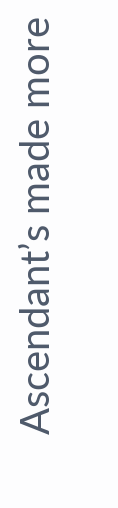Ascendant’s made more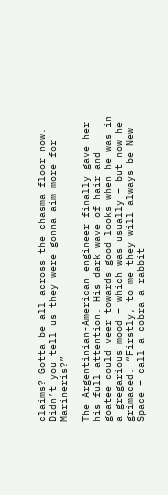claims? Gotta be all across the chasma floor now. Didn’t you tell us they were gonna aim more for Marineris?”

The Argentinian-American engineer finally gave her his full attention. His dark wave of hair and goatee could veer towards good looks when he was in a gregarious mood – which was usually – but now he grimaced. “Firstly, to me they will always be New Space – call a cobra a rabbit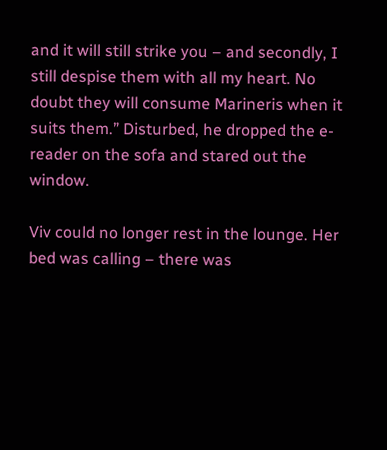and it will still strike you – and secondly, I still despise them with all my heart. No doubt they will consume Marineris when it suits them.” Disturbed, he dropped the e-reader on the sofa and stared out the window.

Viv could no longer rest in the lounge. Her bed was calling – there was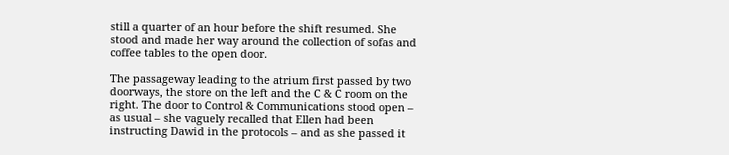still a quarter of an hour before the shift resumed. She stood and made her way around the collection of sofas and coffee tables to the open door.

The passageway leading to the atrium first passed by two doorways, the store on the left and the C & C room on the right. The door to Control & Communications stood open – as usual – she vaguely recalled that Ellen had been instructing Dawid in the protocols – and as she passed it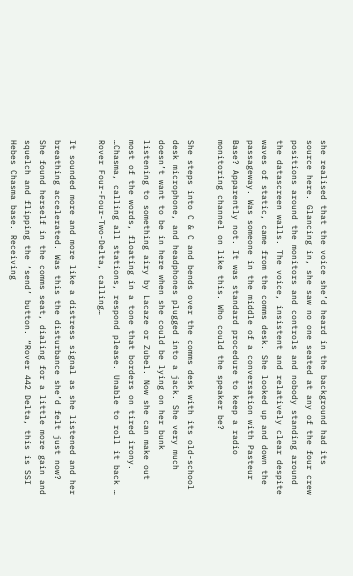she realised that the voice she’d heard in the background had its source here. Glancing in, she saw no one seated at any of the four crew positions around the monitors and controls and nobody standing around the datascreen walls. The voice, insistent and relatively clear despite waves of static, came from the comms desk. She looked up and down the passageway. Was someone in the middle of a conversation with Pasteur Base? Apparently not. It was standard procedure to keep a radio monitoring channel on like this. Who could the speaker be?

She steps into C & C and bends over the comms desk with its old-school desk microphone, and headphones plugged into a jack. She very much doesn’t want to be in here when she could be lying on her bunk listening to something airy by Lacaze or Zubel. Now she can make out most of the words, floating in a tone that borders on tired irony. …Chasma, calling all stations, respond please. Unable to roll it back … Rover Four-Four-Two-Delta, calling…

It sounded more and more like a distress signal as she listened and her breathing accelerated. Was this the disturbance she’d felt just now? She found herself in the comms seat, dialing for a little more gain and squelch and flipping the ‘send’ button. “Rover 442 Delta, this is SSI Hebes Chasma base. Receiving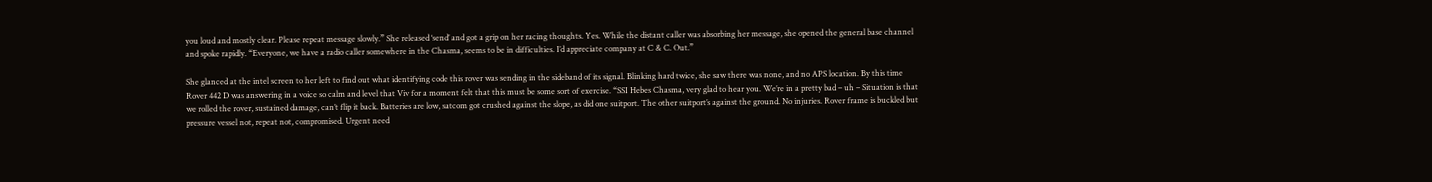you loud and mostly clear. Please repeat message slowly.” She released ‘send’ and got a grip on her racing thoughts. Yes. While the distant caller was absorbing her message, she opened the general base channel and spoke rapidly. “Everyone, we have a radio caller somewhere in the Chasma, seems to be in difficulties. I’d appreciate company at C & C. Out.”

She glanced at the intel screen to her left to find out what identifying code this rover was sending in the sideband of its signal. Blinking hard twice, she saw there was none, and no APS location. By this time Rover 442 D was answering in a voice so calm and level that Viv for a moment felt that this must be some sort of exercise. “SSI Hebes Chasma, very glad to hear you. We’re in a pretty bad – uh – Situation is that we rolled the rover, sustained damage, can’t flip it back. Batteries are low, satcom got crushed against the slope, as did one suitport. The other suitport’s against the ground. No injuries. Rover frame is buckled but pressure vessel not, repeat not, compromised. Urgent need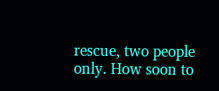rescue, two people only. How soon to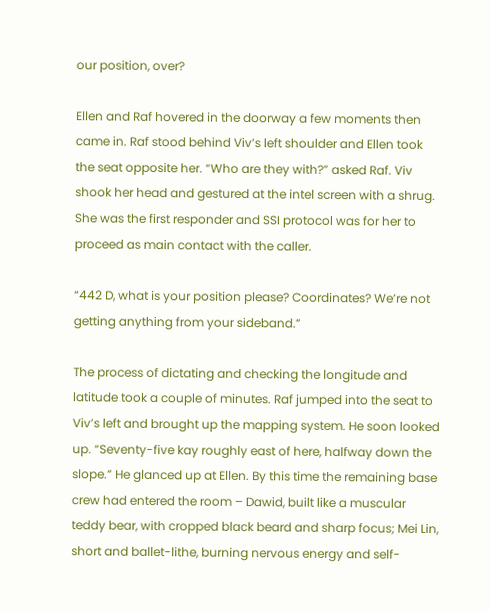our position, over?

Ellen and Raf hovered in the doorway a few moments then came in. Raf stood behind Viv’s left shoulder and Ellen took the seat opposite her. “Who are they with?” asked Raf. Viv shook her head and gestured at the intel screen with a shrug. She was the first responder and SSI protocol was for her to proceed as main contact with the caller.

“442 D, what is your position please? Coordinates? We’re not getting anything from your sideband.”

The process of dictating and checking the longitude and latitude took a couple of minutes. Raf jumped into the seat to Viv’s left and brought up the mapping system. He soon looked up. “Seventy-five kay roughly east of here, halfway down the slope.” He glanced up at Ellen. By this time the remaining base crew had entered the room – Dawid, built like a muscular teddy bear, with cropped black beard and sharp focus; Mei Lin, short and ballet-lithe, burning nervous energy and self-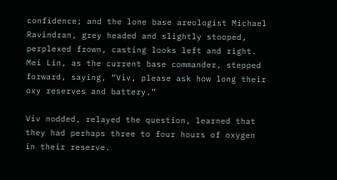confidence; and the lone base areologist Michael Ravindran, grey headed and slightly stooped, perplexed frown, casting looks left and right. Mei Lin, as the current base commander, stepped forward, saying, “Viv, please ask how long their oxy reserves and battery.”

Viv nodded, relayed the question, learned that they had perhaps three to four hours of oxygen in their reserve.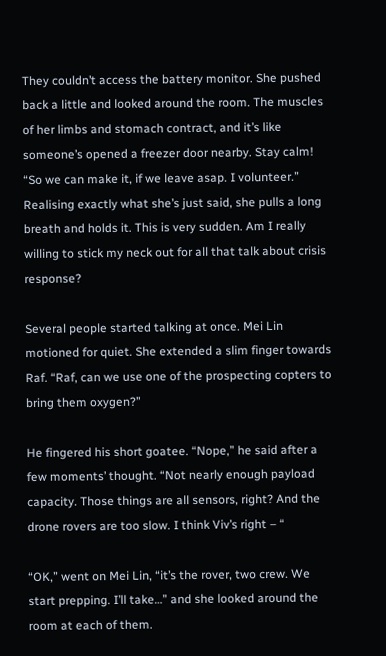They couldn’t access the battery monitor. She pushed back a little and looked around the room. The muscles of her limbs and stomach contract, and it’s like someone’s opened a freezer door nearby. Stay calm! “So we can make it, if we leave asap. I volunteer.” Realising exactly what she’s just said, she pulls a long breath and holds it. This is very sudden. Am I really willing to stick my neck out for all that talk about crisis response?

Several people started talking at once. Mei Lin motioned for quiet. She extended a slim finger towards Raf. “Raf, can we use one of the prospecting copters to bring them oxygen?”

He fingered his short goatee. “Nope,” he said after a few moments’ thought. “Not nearly enough payload capacity. Those things are all sensors, right? And the drone rovers are too slow. I think Viv’s right – “

“OK,” went on Mei Lin, “it’s the rover, two crew. We start prepping. I’ll take…” and she looked around the room at each of them.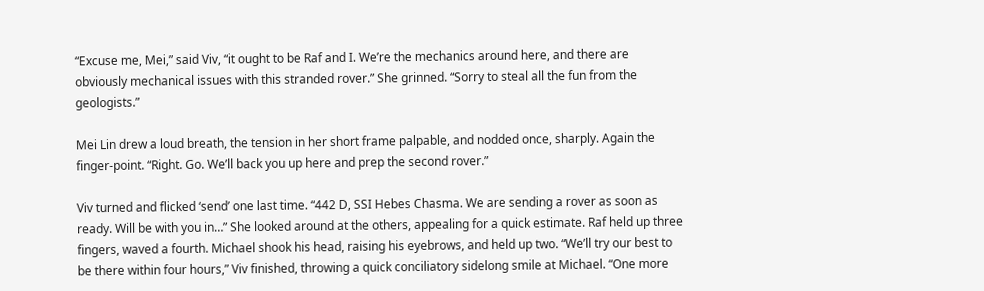“Excuse me, Mei,” said Viv, “it ought to be Raf and I. We’re the mechanics around here, and there are obviously mechanical issues with this stranded rover.” She grinned. “Sorry to steal all the fun from the geologists.”

Mei Lin drew a loud breath, the tension in her short frame palpable, and nodded once, sharply. Again the finger-point. “Right. Go. We’ll back you up here and prep the second rover.”

Viv turned and flicked ‘send’ one last time. “442 D, SSI Hebes Chasma. We are sending a rover as soon as ready. Will be with you in…” She looked around at the others, appealing for a quick estimate. Raf held up three fingers, waved a fourth. Michael shook his head, raising his eyebrows, and held up two. “We’ll try our best to be there within four hours,” Viv finished, throwing a quick conciliatory sidelong smile at Michael. “One more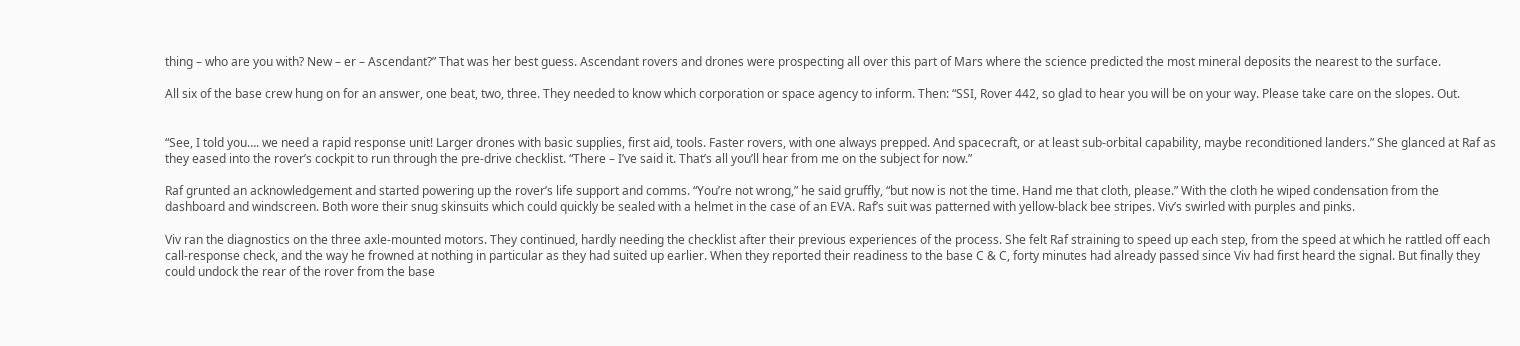thing – who are you with? New – er – Ascendant?” That was her best guess. Ascendant rovers and drones were prospecting all over this part of Mars where the science predicted the most mineral deposits the nearest to the surface.

All six of the base crew hung on for an answer, one beat, two, three. They needed to know which corporation or space agency to inform. Then: “SSI, Rover 442, so glad to hear you will be on your way. Please take care on the slopes. Out.


“See, I told you…. we need a rapid response unit! Larger drones with basic supplies, first aid, tools. Faster rovers, with one always prepped. And spacecraft, or at least sub-orbital capability, maybe reconditioned landers.” She glanced at Raf as they eased into the rover’s cockpit to run through the pre-drive checklist. “There – I’ve said it. That’s all you’ll hear from me on the subject for now.”

Raf grunted an acknowledgement and started powering up the rover’s life support and comms. “You’re not wrong,” he said gruffly, “but now is not the time. Hand me that cloth, please.” With the cloth he wiped condensation from the dashboard and windscreen. Both wore their snug skinsuits which could quickly be sealed with a helmet in the case of an EVA. Raf’s suit was patterned with yellow-black bee stripes. Viv’s swirled with purples and pinks.

Viv ran the diagnostics on the three axle-mounted motors. They continued, hardly needing the checklist after their previous experiences of the process. She felt Raf straining to speed up each step, from the speed at which he rattled off each call-response check, and the way he frowned at nothing in particular as they had suited up earlier. When they reported their readiness to the base C & C, forty minutes had already passed since Viv had first heard the signal. But finally they could undock the rear of the rover from the base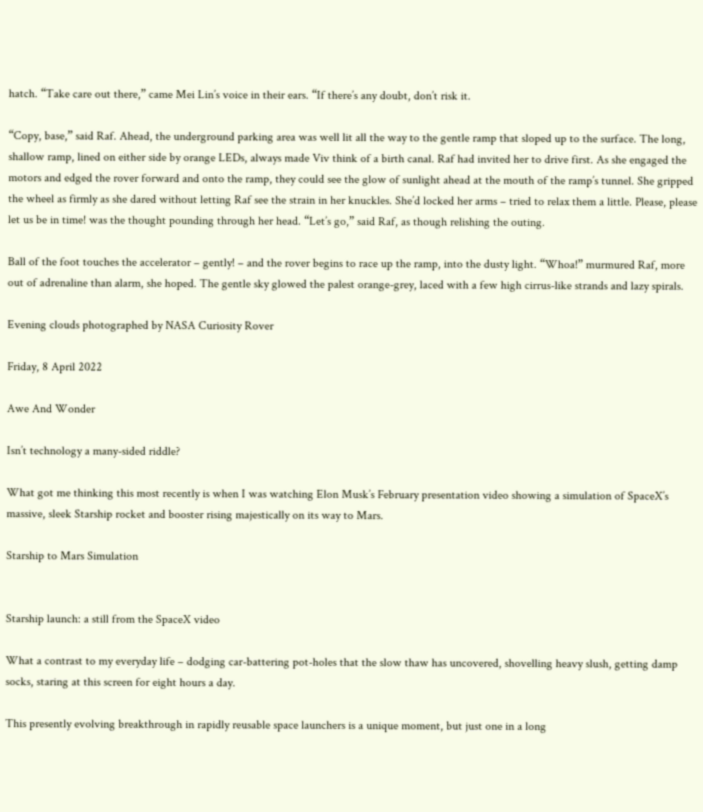hatch. “Take care out there,” came Mei Lin’s voice in their ears. “If there’s any doubt, don’t risk it.

“Copy, base,” said Raf. Ahead, the underground parking area was well lit all the way to the gentle ramp that sloped up to the surface. The long, shallow ramp, lined on either side by orange LEDs, always made Viv think of a birth canal. Raf had invited her to drive first. As she engaged the motors and edged the rover forward and onto the ramp, they could see the glow of sunlight ahead at the mouth of the ramp’s tunnel. She gripped the wheel as firmly as she dared without letting Raf see the strain in her knuckles. She’d locked her arms – tried to relax them a little. Please, please let us be in time! was the thought pounding through her head. “Let’s go,” said Raf, as though relishing the outing.

Ball of the foot touches the accelerator – gently! – and the rover begins to race up the ramp, into the dusty light. “Whoa!” murmured Raf, more out of adrenaline than alarm, she hoped. The gentle sky glowed the palest orange-grey, laced with a few high cirrus-like strands and lazy spirals.

Evening clouds photographed by NASA Curiosity Rover

Friday, 8 April 2022

Awe And Wonder

Isn’t technology a many-sided riddle?

What got me thinking this most recently is when I was watching Elon Musk’s February presentation video showing a simulation of SpaceX’s massive, sleek Starship rocket and booster rising majestically on its way to Mars.

Starship to Mars Simulation


Starship launch: a still from the SpaceX video

What a contrast to my everyday life – dodging car-battering pot-holes that the slow thaw has uncovered, shovelling heavy slush, getting damp socks, staring at this screen for eight hours a day.

This presently evolving breakthrough in rapidly reusable space launchers is a unique moment, but just one in a long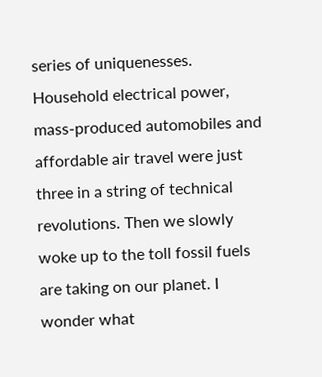series of uniquenesses. Household electrical power, mass-produced automobiles and affordable air travel were just three in a string of technical revolutions. Then we slowly woke up to the toll fossil fuels are taking on our planet. I wonder what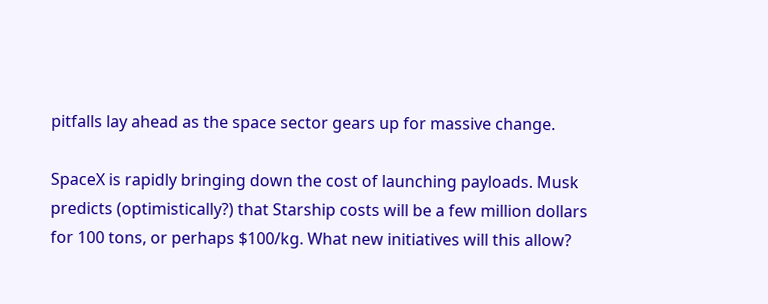pitfalls lay ahead as the space sector gears up for massive change.

SpaceX is rapidly bringing down the cost of launching payloads. Musk predicts (optimistically?) that Starship costs will be a few million dollars for 100 tons, or perhaps $100/kg. What new initiatives will this allow?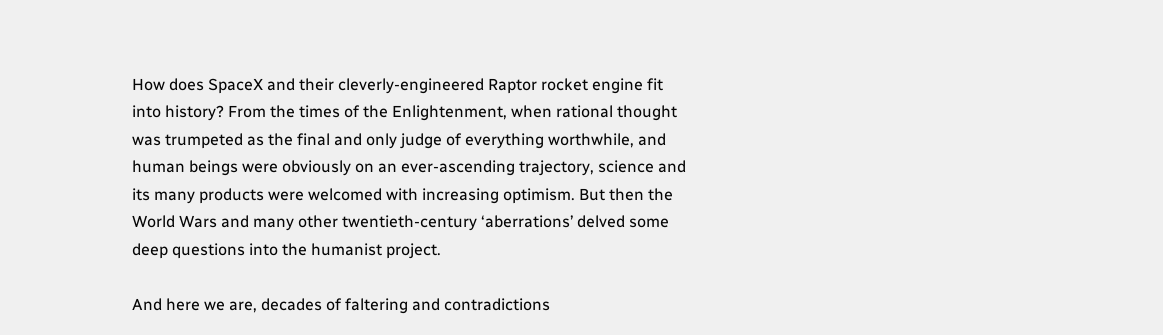How does SpaceX and their cleverly-engineered Raptor rocket engine fit into history? From the times of the Enlightenment, when rational thought was trumpeted as the final and only judge of everything worthwhile, and human beings were obviously on an ever-ascending trajectory, science and its many products were welcomed with increasing optimism. But then the World Wars and many other twentieth-century ‘aberrations’ delved some deep questions into the humanist project.

And here we are, decades of faltering and contradictions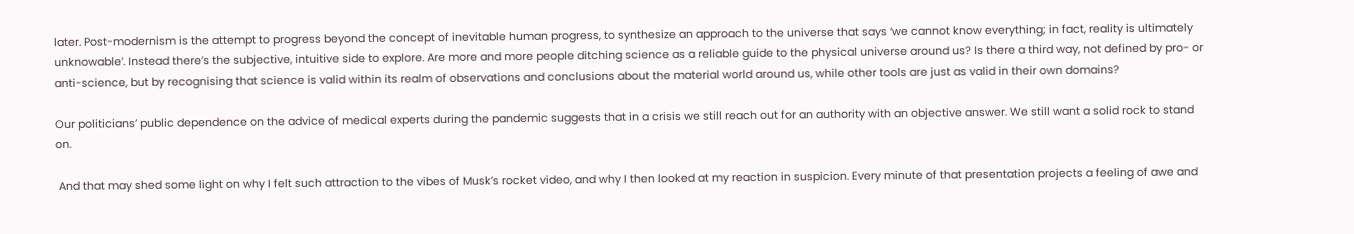later. Post-modernism is the attempt to progress beyond the concept of inevitable human progress, to synthesize an approach to the universe that says ‘we cannot know everything; in fact, reality is ultimately unknowable’. Instead there’s the subjective, intuitive side to explore. Are more and more people ditching science as a reliable guide to the physical universe around us? Is there a third way, not defined by pro- or anti-science, but by recognising that science is valid within its realm of observations and conclusions about the material world around us, while other tools are just as valid in their own domains?

Our politicians’ public dependence on the advice of medical experts during the pandemic suggests that in a crisis we still reach out for an authority with an objective answer. We still want a solid rock to stand on.

 And that may shed some light on why I felt such attraction to the vibes of Musk’s rocket video, and why I then looked at my reaction in suspicion. Every minute of that presentation projects a feeling of awe and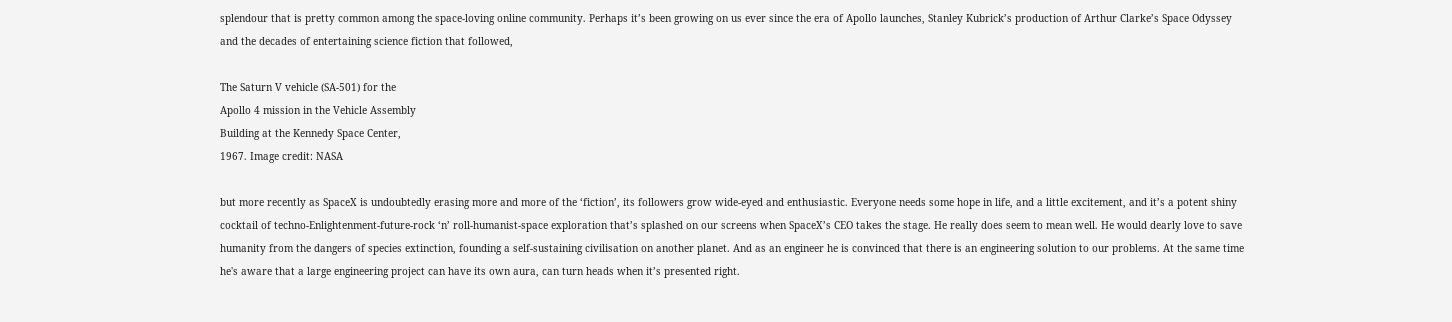splendour that is pretty common among the space-loving online community. Perhaps it’s been growing on us ever since the era of Apollo launches, Stanley Kubrick’s production of Arthur Clarke’s Space Odyssey and the decades of entertaining science fiction that followed,

The Saturn V vehicle (SA-501) for the
Apollo 4 mission in the Vehicle Assembly
Building at the Kennedy Space Center,
1967. Image credit: NASA

but more recently as SpaceX is undoubtedly erasing more and more of the ‘fiction’, its followers grow wide-eyed and enthusiastic. Everyone needs some hope in life, and a little excitement, and it’s a potent shiny cocktail of techno-Enlightenment-future-rock ‘n’ roll-humanist-space exploration that’s splashed on our screens when SpaceX’s CEO takes the stage. He really does seem to mean well. He would dearly love to save humanity from the dangers of species extinction, founding a self-sustaining civilisation on another planet. And as an engineer he is convinced that there is an engineering solution to our problems. At the same time he's aware that a large engineering project can have its own aura, can turn heads when it’s presented right.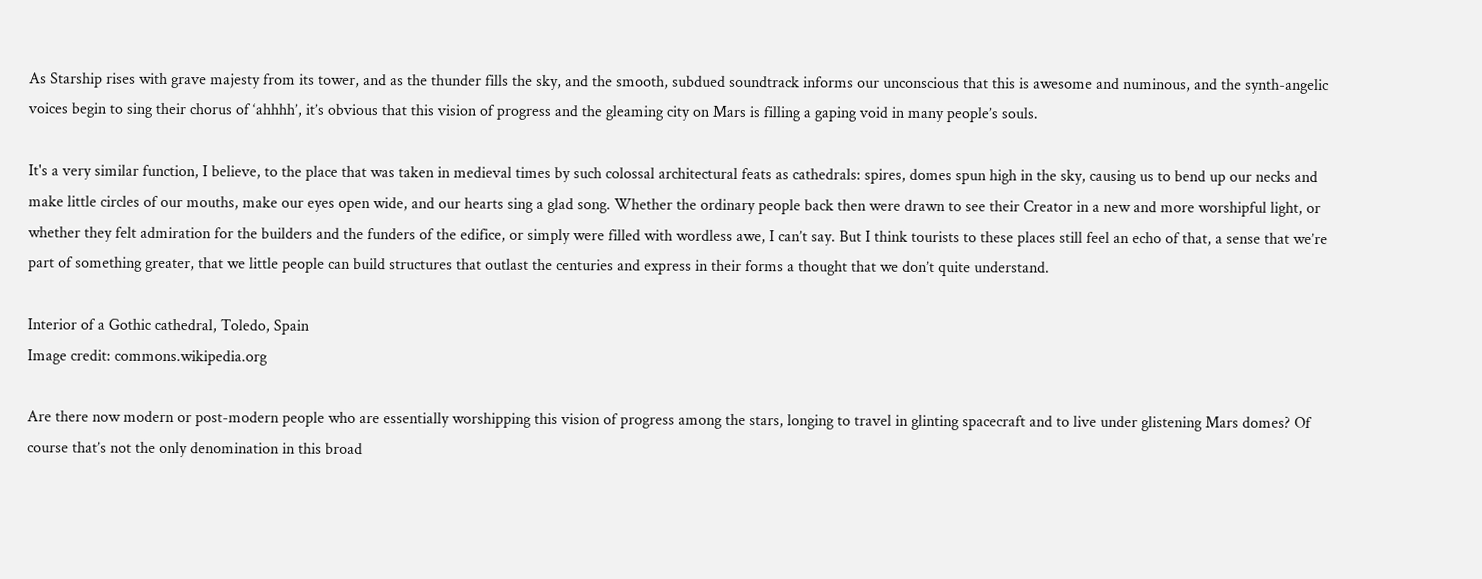As Starship rises with grave majesty from its tower, and as the thunder fills the sky, and the smooth, subdued soundtrack informs our unconscious that this is awesome and numinous, and the synth-angelic voices begin to sing their chorus of ‘ahhhh’, it’s obvious that this vision of progress and the gleaming city on Mars is filling a gaping void in many people’s souls.

It's a very similar function, I believe, to the place that was taken in medieval times by such colossal architectural feats as cathedrals: spires, domes spun high in the sky, causing us to bend up our necks and make little circles of our mouths, make our eyes open wide, and our hearts sing a glad song. Whether the ordinary people back then were drawn to see their Creator in a new and more worshipful light, or whether they felt admiration for the builders and the funders of the edifice, or simply were filled with wordless awe, I can’t say. But I think tourists to these places still feel an echo of that, a sense that we’re part of something greater, that we little people can build structures that outlast the centuries and express in their forms a thought that we don’t quite understand.

Interior of a Gothic cathedral, Toledo, Spain
Image credit: commons.wikipedia.org

Are there now modern or post-modern people who are essentially worshipping this vision of progress among the stars, longing to travel in glinting spacecraft and to live under glistening Mars domes? Of course that’s not the only denomination in this broad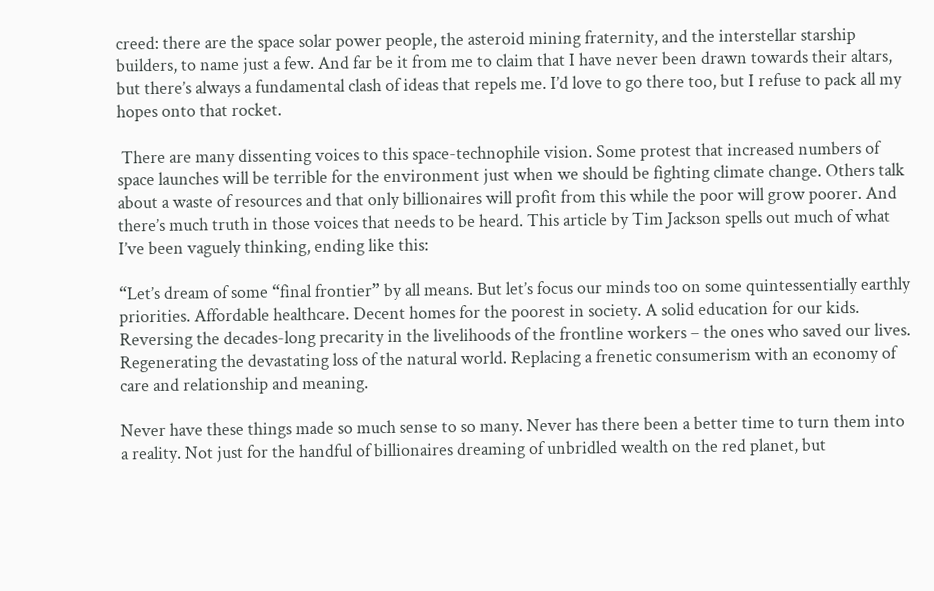creed: there are the space solar power people, the asteroid mining fraternity, and the interstellar starship builders, to name just a few. And far be it from me to claim that I have never been drawn towards their altars, but there’s always a fundamental clash of ideas that repels me. I’d love to go there too, but I refuse to pack all my hopes onto that rocket.

 There are many dissenting voices to this space-technophile vision. Some protest that increased numbers of space launches will be terrible for the environment just when we should be fighting climate change. Others talk about a waste of resources and that only billionaires will profit from this while the poor will grow poorer. And there’s much truth in those voices that needs to be heard. This article by Tim Jackson spells out much of what I’ve been vaguely thinking, ending like this:

“Let’s dream of some “final frontier” by all means. But let’s focus our minds too on some quintessentially earthly priorities. Affordable healthcare. Decent homes for the poorest in society. A solid education for our kids. Reversing the decades-long precarity in the livelihoods of the frontline workers – the ones who saved our lives. Regenerating the devastating loss of the natural world. Replacing a frenetic consumerism with an economy of care and relationship and meaning.

Never have these things made so much sense to so many. Never has there been a better time to turn them into a reality. Not just for the handful of billionaires dreaming of unbridled wealth on the red planet, but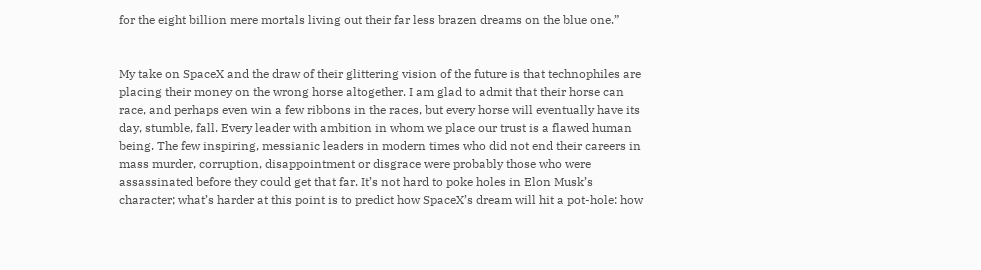for the eight billion mere mortals living out their far less brazen dreams on the blue one.”


My take on SpaceX and the draw of their glittering vision of the future is that technophiles are placing their money on the wrong horse altogether. I am glad to admit that their horse can race, and perhaps even win a few ribbons in the races, but every horse will eventually have its day, stumble, fall. Every leader with ambition in whom we place our trust is a flawed human being. The few inspiring, messianic leaders in modern times who did not end their careers in mass murder, corruption, disappointment or disgrace were probably those who were assassinated before they could get that far. It’s not hard to poke holes in Elon Musk’s character; what’s harder at this point is to predict how SpaceX’s dream will hit a pot-hole: how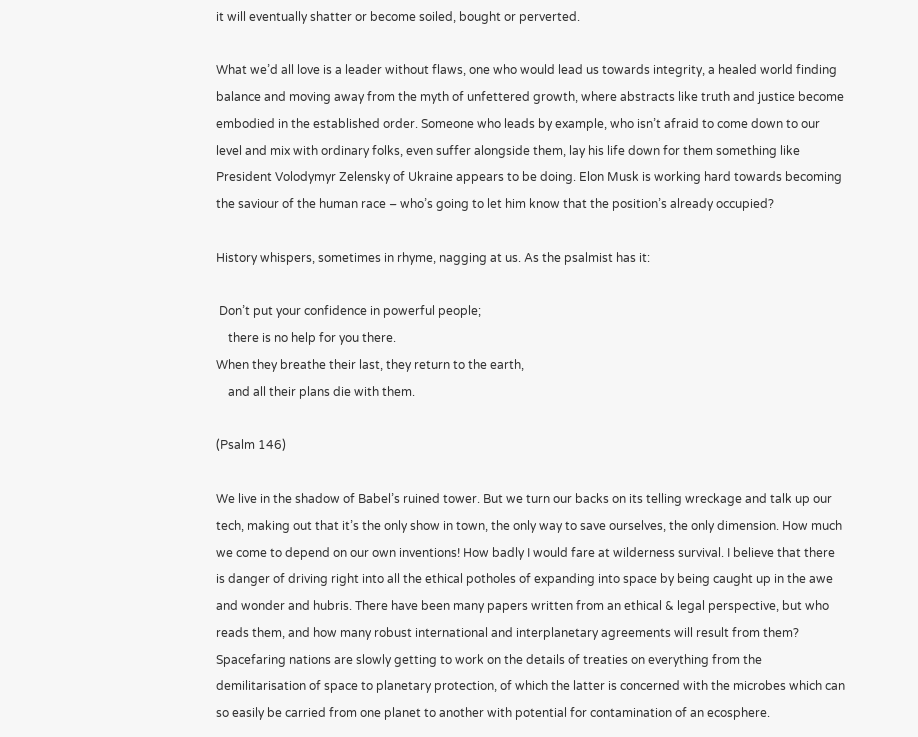it will eventually shatter or become soiled, bought or perverted.

What we’d all love is a leader without flaws, one who would lead us towards integrity, a healed world finding balance and moving away from the myth of unfettered growth, where abstracts like truth and justice become embodied in the established order. Someone who leads by example, who isn’t afraid to come down to our level and mix with ordinary folks, even suffer alongside them, lay his life down for them something like President Volodymyr Zelensky of Ukraine appears to be doing. Elon Musk is working hard towards becoming the saviour of the human race – who’s going to let him know that the position’s already occupied?

History whispers, sometimes in rhyme, nagging at us. As the psalmist has it:

 Don’t put your confidence in powerful people;
    there is no help for you there.
When they breathe their last, they return to the earth,
    and all their plans die with them.

(Psalm 146)

We live in the shadow of Babel’s ruined tower. But we turn our backs on its telling wreckage and talk up our tech, making out that it’s the only show in town, the only way to save ourselves, the only dimension. How much we come to depend on our own inventions! How badly I would fare at wilderness survival. I believe that there is danger of driving right into all the ethical potholes of expanding into space by being caught up in the awe and wonder and hubris. There have been many papers written from an ethical & legal perspective, but who reads them, and how many robust international and interplanetary agreements will result from them? Spacefaring nations are slowly getting to work on the details of treaties on everything from the demilitarisation of space to planetary protection, of which the latter is concerned with the microbes which can so easily be carried from one planet to another with potential for contamination of an ecosphere.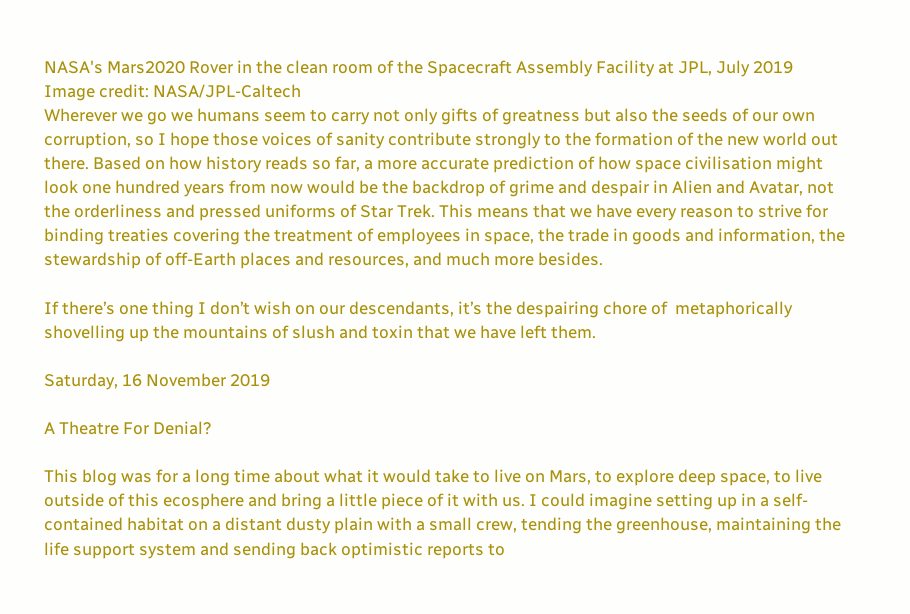NASA's Mars2020 Rover in the clean room of the Spacecraft Assembly Facility at JPL, July 2019
Image credit: NASA/JPL-Caltech
Wherever we go we humans seem to carry not only gifts of greatness but also the seeds of our own corruption, so I hope those voices of sanity contribute strongly to the formation of the new world out there. Based on how history reads so far, a more accurate prediction of how space civilisation might look one hundred years from now would be the backdrop of grime and despair in Alien and Avatar, not the orderliness and pressed uniforms of Star Trek. This means that we have every reason to strive for binding treaties covering the treatment of employees in space, the trade in goods and information, the stewardship of off-Earth places and resources, and much more besides.

If there’s one thing I don’t wish on our descendants, it’s the despairing chore of  metaphorically shovelling up the mountains of slush and toxin that we have left them.

Saturday, 16 November 2019

A Theatre For Denial?

This blog was for a long time about what it would take to live on Mars, to explore deep space, to live outside of this ecosphere and bring a little piece of it with us. I could imagine setting up in a self-contained habitat on a distant dusty plain with a small crew, tending the greenhouse, maintaining the life support system and sending back optimistic reports to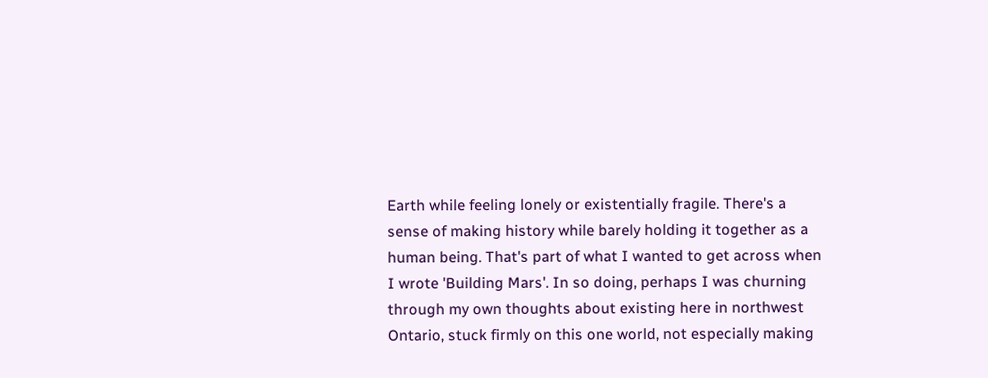Earth while feeling lonely or existentially fragile. There's a sense of making history while barely holding it together as a human being. That's part of what I wanted to get across when I wrote 'Building Mars'. In so doing, perhaps I was churning through my own thoughts about existing here in northwest Ontario, stuck firmly on this one world, not especially making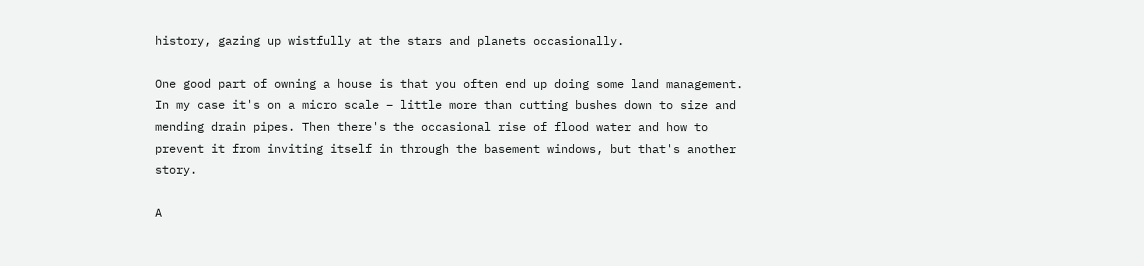history, gazing up wistfully at the stars and planets occasionally.

One good part of owning a house is that you often end up doing some land management. In my case it's on a micro scale – little more than cutting bushes down to size and mending drain pipes. Then there's the occasional rise of flood water and how to prevent it from inviting itself in through the basement windows, but that's another story.

A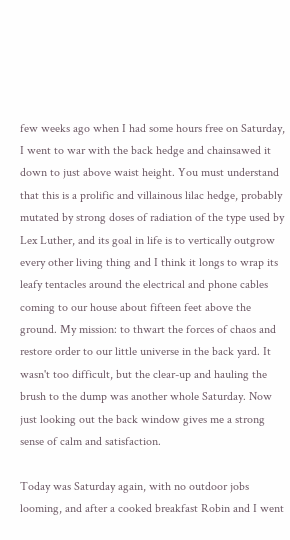few weeks ago when I had some hours free on Saturday, I went to war with the back hedge and chainsawed it down to just above waist height. You must understand that this is a prolific and villainous lilac hedge, probably mutated by strong doses of radiation of the type used by Lex Luther, and its goal in life is to vertically outgrow every other living thing and I think it longs to wrap its leafy tentacles around the electrical and phone cables coming to our house about fifteen feet above the ground. My mission: to thwart the forces of chaos and restore order to our little universe in the back yard. It wasn't too difficult, but the clear-up and hauling the brush to the dump was another whole Saturday. Now just looking out the back window gives me a strong sense of calm and satisfaction.

Today was Saturday again, with no outdoor jobs looming, and after a cooked breakfast Robin and I went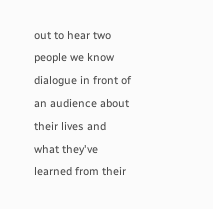out to hear two people we know dialogue in front of an audience about their lives and what they've learned from their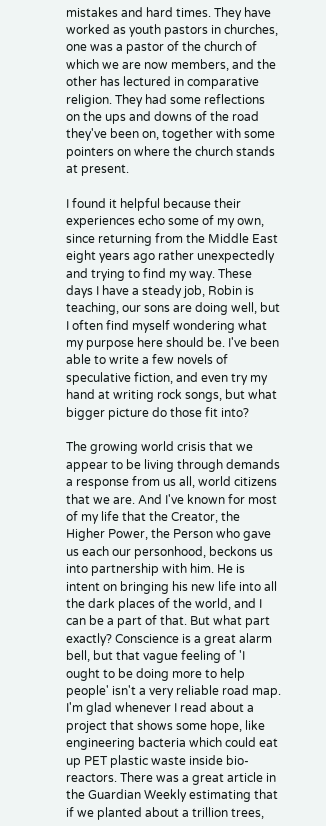mistakes and hard times. They have worked as youth pastors in churches, one was a pastor of the church of which we are now members, and the other has lectured in comparative religion. They had some reflections on the ups and downs of the road they've been on, together with some pointers on where the church stands at present.

I found it helpful because their experiences echo some of my own, since returning from the Middle East eight years ago rather unexpectedly and trying to find my way. These days I have a steady job, Robin is teaching, our sons are doing well, but I often find myself wondering what my purpose here should be. I've been able to write a few novels of speculative fiction, and even try my hand at writing rock songs, but what bigger picture do those fit into?

The growing world crisis that we appear to be living through demands a response from us all, world citizens that we are. And I've known for most of my life that the Creator, the Higher Power, the Person who gave us each our personhood, beckons us into partnership with him. He is intent on bringing his new life into all the dark places of the world, and I can be a part of that. But what part exactly? Conscience is a great alarm bell, but that vague feeling of 'I ought to be doing more to help people' isn't a very reliable road map. I'm glad whenever I read about a project that shows some hope, like engineering bacteria which could eat up PET plastic waste inside bio-reactors. There was a great article in the Guardian Weekly estimating that if we planted about a trillion trees,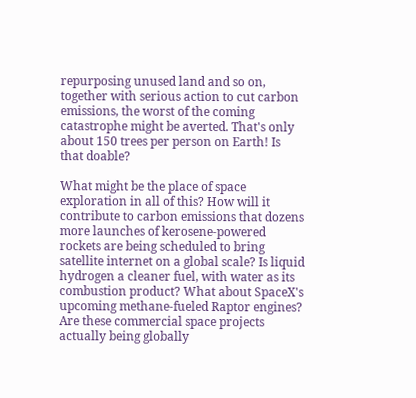repurposing unused land and so on, together with serious action to cut carbon emissions, the worst of the coming catastrophe might be averted. That's only about 150 trees per person on Earth! Is that doable?

What might be the place of space exploration in all of this? How will it contribute to carbon emissions that dozens more launches of kerosene-powered rockets are being scheduled to bring satellite internet on a global scale? Is liquid hydrogen a cleaner fuel, with water as its combustion product? What about SpaceX's upcoming methane-fueled Raptor engines? Are these commercial space projects actually being globally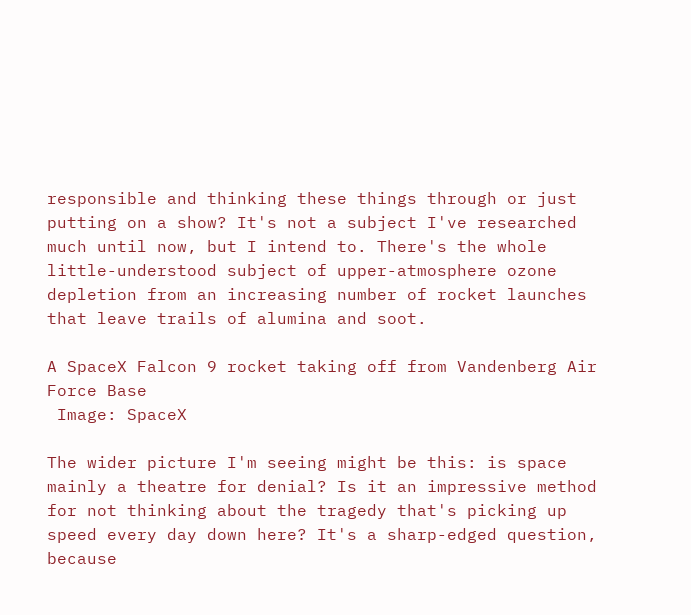responsible and thinking these things through or just putting on a show? It's not a subject I've researched much until now, but I intend to. There's the whole little-understood subject of upper-atmosphere ozone depletion from an increasing number of rocket launches that leave trails of alumina and soot.

A SpaceX Falcon 9 rocket taking off from Vandenberg Air Force Base
 Image: SpaceX

The wider picture I'm seeing might be this: is space mainly a theatre for denial? Is it an impressive method for not thinking about the tragedy that's picking up speed every day down here? It's a sharp-edged question, because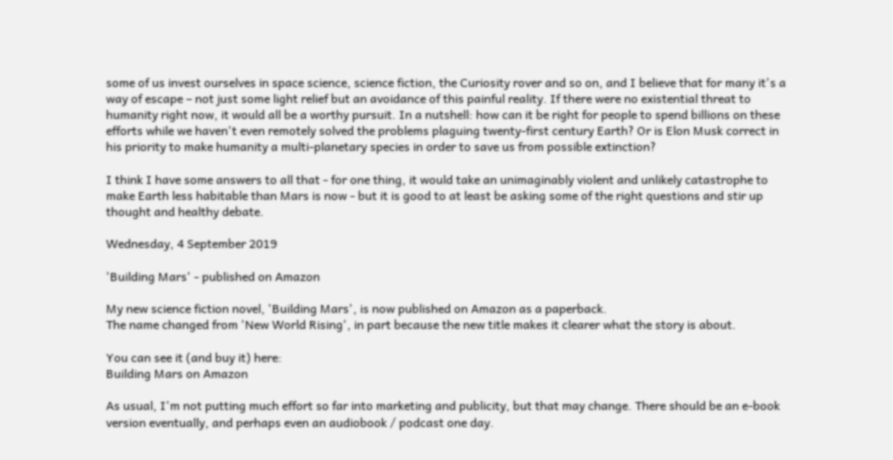some of us invest ourselves in space science, science fiction, the Curiosity rover and so on, and I believe that for many it's a way of escape – not just some light relief but an avoidance of this painful reality. If there were no existential threat to humanity right now, it would all be a worthy pursuit. In a nutshell: how can it be right for people to spend billions on these efforts while we haven't even remotely solved the problems plaguing twenty-first century Earth? Or is Elon Musk correct in his priority to make humanity a multi-planetary species in order to save us from possible extinction?

I think I have some answers to all that - for one thing, it would take an unimaginably violent and unlikely catastrophe to make Earth less habitable than Mars is now - but it is good to at least be asking some of the right questions and stir up thought and healthy debate.

Wednesday, 4 September 2019

'Building Mars' - published on Amazon

My new science fiction novel, 'Building Mars', is now published on Amazon as a paperback.
The name changed from 'New World Rising', in part because the new title makes it clearer what the story is about.

You can see it (and buy it) here:
Building Mars on Amazon

As usual, I'm not putting much effort so far into marketing and publicity, but that may change. There should be an e-book version eventually, and perhaps even an audiobook / podcast one day.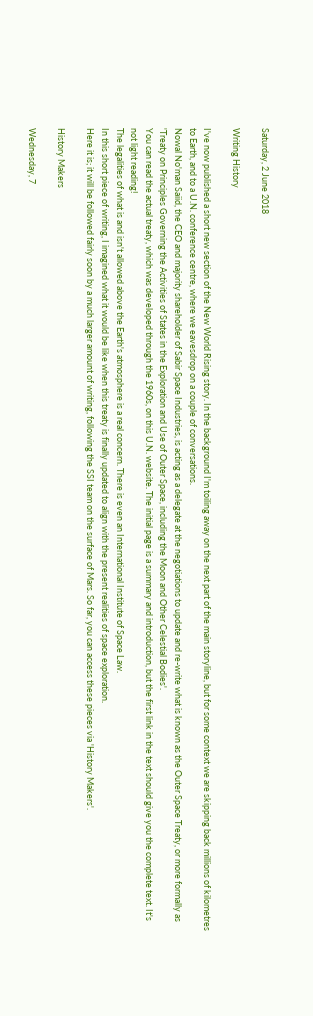Saturday, 2 June 2018

Writing History

I've now published a short new section of the New World Rising story. In the background I'm toiling away on the next part of the main storyline, but for some context we are skipping back millions of kilometres to Earth, and to a U.N. conference centre, where we eavesdrop on a couple of conversations.
Nowal No'man Saiid, the CEO and majority shareholder of Sabir Space Industries, is acting as a delegate at the negotiations to update and re-write what is known as the Outer Space Treaty, or more formally as 'Treaty on Principles Governing the Activities of States in the Exploration and Use of Outer Space, including the Moon and Other Celestial Bodies'.
You can read the actual treaty, which was developed through the 1960s, on this U.N. website. The initial page is a summary and introduction, but the first link in the text should give you the complete text. It's not light reading!
The legalities of what is and isn't allowed above the Earth's atmosphere is a real concern. There is even an International Institute of Space Law.
In this short piece of writing, I imagined what it would be like when this treaty is finally updated to align with the present realities of space exploration.
Here it is; it will be followed fairly soon by a much larger amount of writing, following the SSI team on the surface of Mars. So far, you can access these pieces via 'History Makers'.

History Makers

Wednesday, 7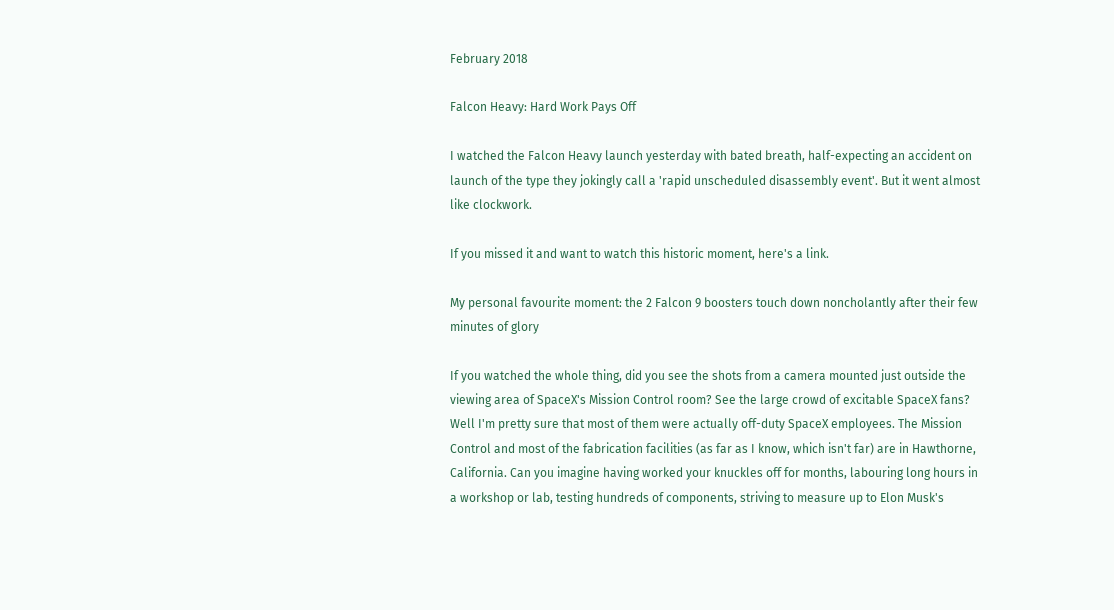February 2018

Falcon Heavy: Hard Work Pays Off

I watched the Falcon Heavy launch yesterday with bated breath, half-expecting an accident on launch of the type they jokingly call a 'rapid unscheduled disassembly event'. But it went almost like clockwork.

If you missed it and want to watch this historic moment, here's a link.

My personal favourite moment: the 2 Falcon 9 boosters touch down noncholantly after their few minutes of glory

If you watched the whole thing, did you see the shots from a camera mounted just outside the viewing area of SpaceX's Mission Control room? See the large crowd of excitable SpaceX fans? Well I'm pretty sure that most of them were actually off-duty SpaceX employees. The Mission Control and most of the fabrication facilities (as far as I know, which isn't far) are in Hawthorne, California. Can you imagine having worked your knuckles off for months, labouring long hours in a workshop or lab, testing hundreds of components, striving to measure up to Elon Musk's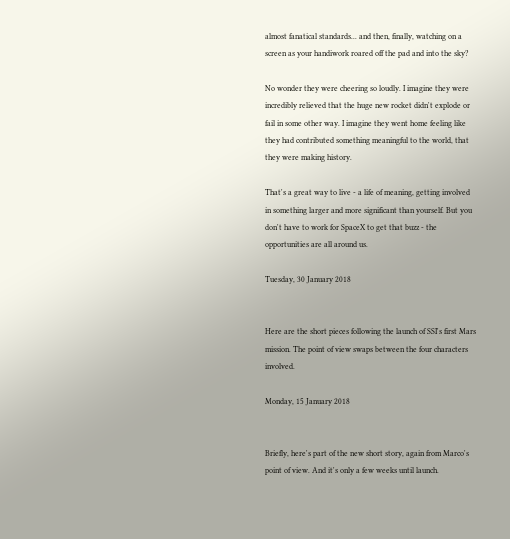almost fanatical standards... and then, finally, watching on a screen as your handiwork roared off the pad and into the sky?

No wonder they were cheering so loudly. I imagine they were incredibly relieved that the huge new rocket didn't explode or fail in some other way. I imagine they went home feeling like they had contributed something meaningful to the world, that they were making history.

That's a great way to live - a life of meaning, getting involved in something larger and more significant than yourself. But you don't have to work for SpaceX to get that buzz - the opportunities are all around us.

Tuesday, 30 January 2018


Here are the short pieces following the launch of SSI's first Mars mission. The point of view swaps between the four characters involved.

Monday, 15 January 2018


Briefly, here's part of the new short story, again from Marco's point of view. And it's only a few weeks until launch.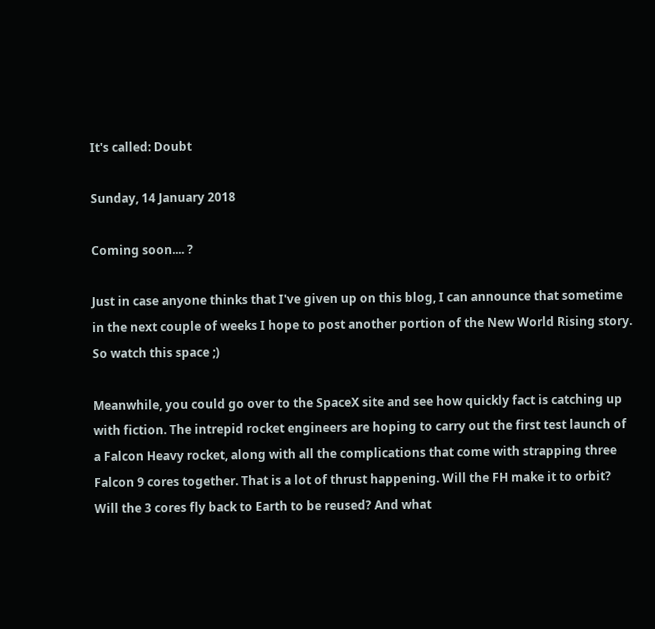It's called: Doubt

Sunday, 14 January 2018

Coming soon.... ?

Just in case anyone thinks that I've given up on this blog, I can announce that sometime in the next couple of weeks I hope to post another portion of the New World Rising story. So watch this space ;)

Meanwhile, you could go over to the SpaceX site and see how quickly fact is catching up with fiction. The intrepid rocket engineers are hoping to carry out the first test launch of a Falcon Heavy rocket, along with all the complications that come with strapping three Falcon 9 cores together. That is a lot of thrust happening. Will the FH make it to orbit? Will the 3 cores fly back to Earth to be reused? And what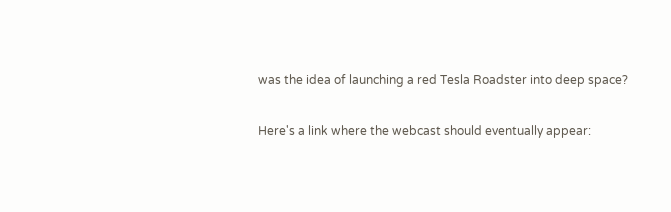was the idea of launching a red Tesla Roadster into deep space?

Here's a link where the webcast should eventually appear: